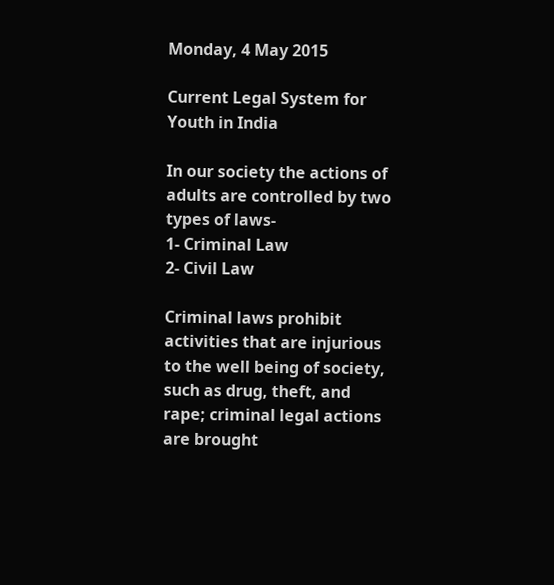Monday, 4 May 2015

Current Legal System for Youth in India

In our society the actions of adults are controlled by two types of laws-
1- Criminal Law
2- Civil Law

Criminal laws prohibit activities that are injurious to the well being of society, such as drug, theft, and rape; criminal legal actions are brought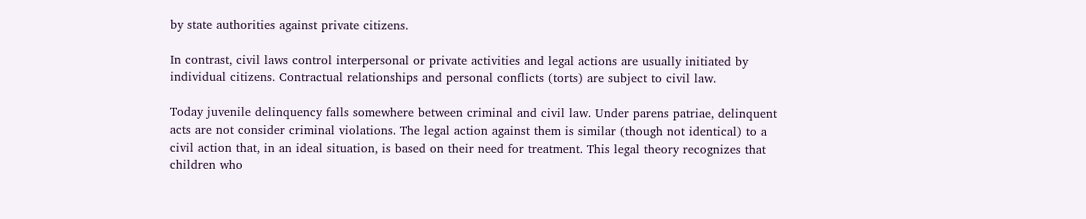by state authorities against private citizens.

In contrast, civil laws control interpersonal or private activities and legal actions are usually initiated by individual citizens. Contractual relationships and personal conflicts (torts) are subject to civil law.

Today juvenile delinquency falls somewhere between criminal and civil law. Under parens patriae, delinquent acts are not consider criminal violations. The legal action against them is similar (though not identical) to a civil action that, in an ideal situation, is based on their need for treatment. This legal theory recognizes that children who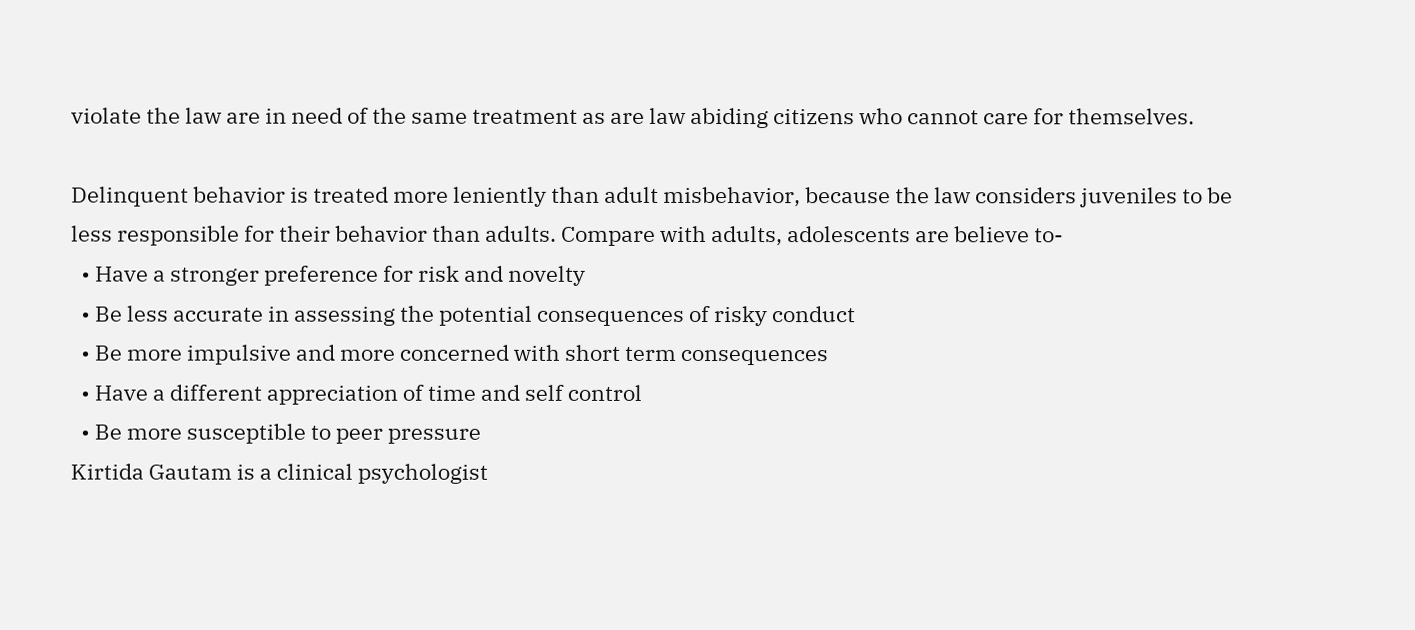violate the law are in need of the same treatment as are law abiding citizens who cannot care for themselves.

Delinquent behavior is treated more leniently than adult misbehavior, because the law considers juveniles to be less responsible for their behavior than adults. Compare with adults, adolescents are believe to-
  • Have a stronger preference for risk and novelty
  • Be less accurate in assessing the potential consequences of risky conduct
  • Be more impulsive and more concerned with short term consequences
  • Have a different appreciation of time and self control
  • Be more susceptible to peer pressure
Kirtida Gautam is a clinical psychologist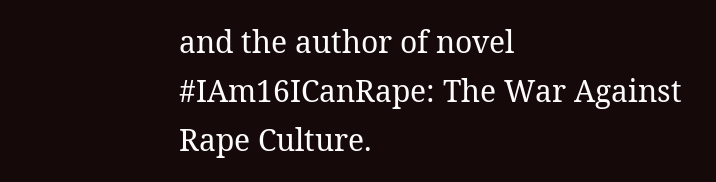and the author of novel #IAm16ICanRape: The War Against Rape Culture.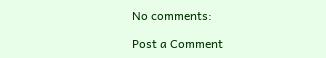No comments:

Post a Comment